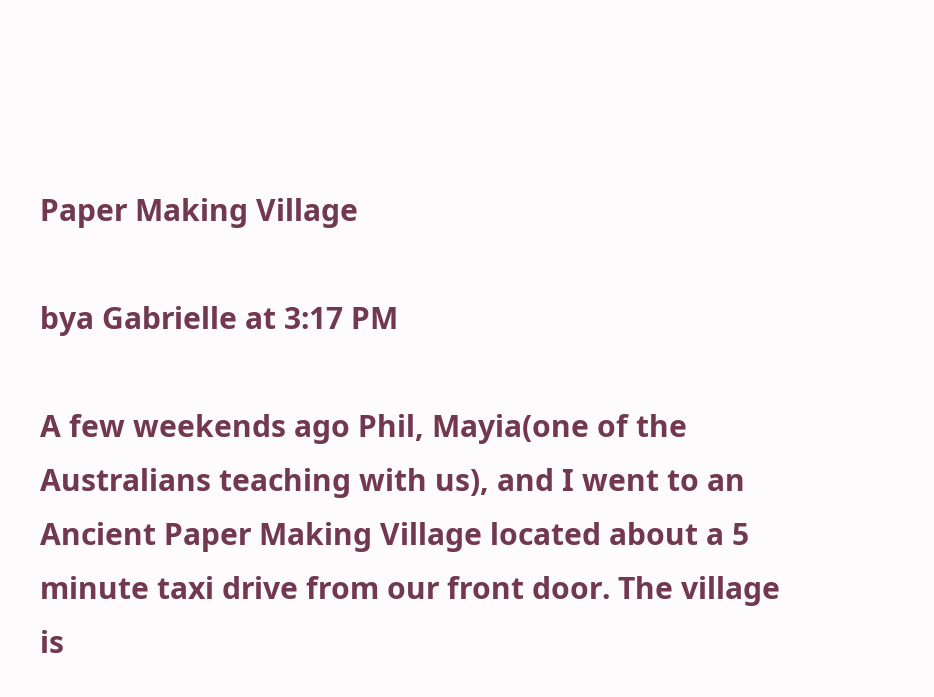Paper Making Village

bya Gabrielle at 3:17 PM

A few weekends ago Phil, Mayia(one of the Australians teaching with us), and I went to an Ancient Paper Making Village located about a 5 minute taxi drive from our front door. The village is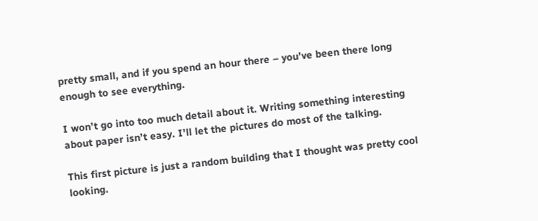pretty small, and if you spend an hour there – you’ve been there long enough to see everything.

I won’t go into too much detail about it. Writing something interesting about paper isn’t easy. I’ll let the pictures do most of the talking.

This first picture is just a random building that I thought was pretty cool looking.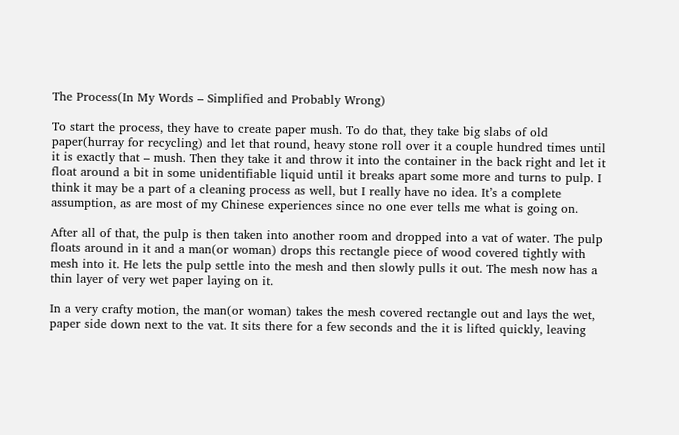The Process(In My Words – Simplified and Probably Wrong)

To start the process, they have to create paper mush. To do that, they take big slabs of old paper(hurray for recycling) and let that round, heavy stone roll over it a couple hundred times until it is exactly that – mush. Then they take it and throw it into the container in the back right and let it float around a bit in some unidentifiable liquid until it breaks apart some more and turns to pulp. I think it may be a part of a cleaning process as well, but I really have no idea. It’s a complete assumption, as are most of my Chinese experiences since no one ever tells me what is going on.

After all of that, the pulp is then taken into another room and dropped into a vat of water. The pulp floats around in it and a man(or woman) drops this rectangle piece of wood covered tightly with mesh into it. He lets the pulp settle into the mesh and then slowly pulls it out. The mesh now has a thin layer of very wet paper laying on it.

In a very crafty motion, the man(or woman) takes the mesh covered rectangle out and lays the wet, paper side down next to the vat. It sits there for a few seconds and the it is lifted quickly, leaving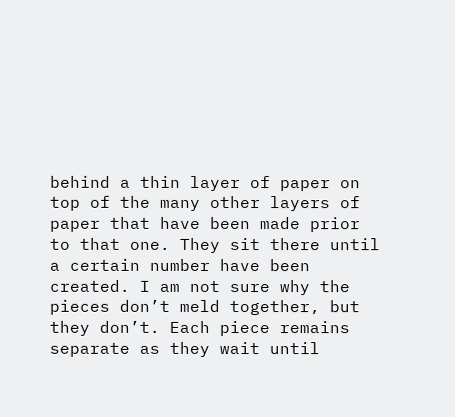behind a thin layer of paper on top of the many other layers of paper that have been made prior to that one. They sit there until a certain number have been created. I am not sure why the pieces don’t meld together, but they don’t. Each piece remains separate as they wait until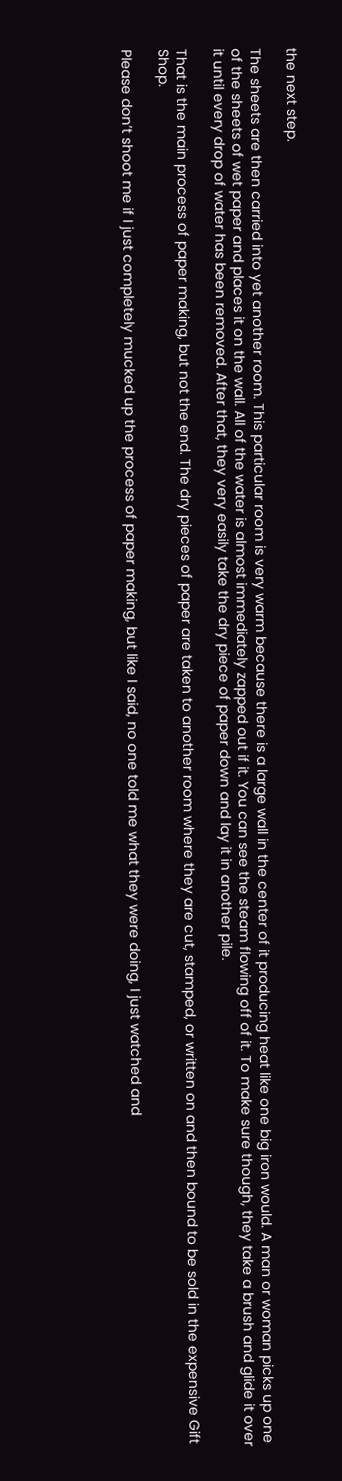the next step.

The sheets are then carried into yet another room. This particular room is very warm because there is a large wall in the center of it producing heat like one big iron would. A man or woman picks up one of the sheets of wet paper and places it on the wall. All of the water is almost immediately zapped out if it. You can see the steam flowing off of it. To make sure though, they take a brush and glide it over it until every drop of water has been removed. After that, they very easily take the dry piece of paper down and lay it in another pile.

That is the main process of paper making, but not the end. The dry pieces of paper are taken to another room where they are cut, stamped, or written on and then bound to be sold in the expensive Gift Shop.

Please don’t shoot me if I just completely mucked up the process of paper making, but like I said, no one told me what they were doing, I just watched and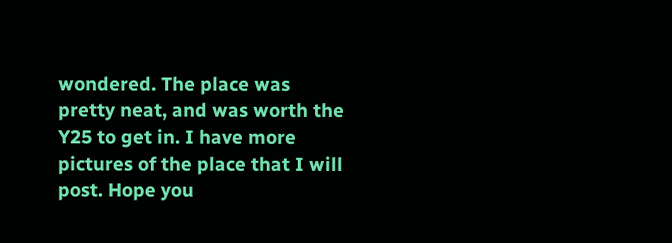wondered. The place was pretty neat, and was worth the Y25 to get in. I have more pictures of the place that I will post. Hope you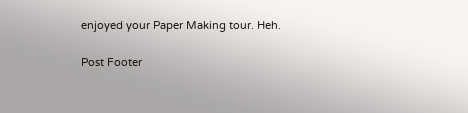enjoyed your Paper Making tour. Heh.

Post Footer